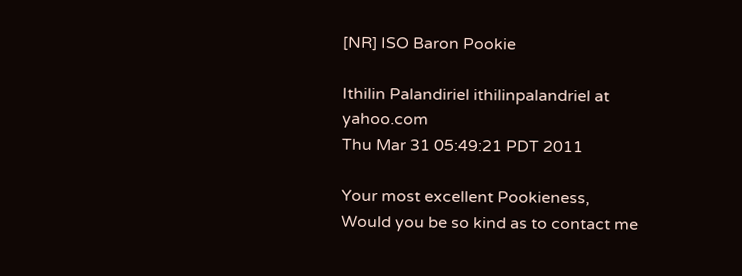[NR] ISO Baron Pookie

Ithilin Palandiriel ithilinpalandriel at yahoo.com
Thu Mar 31 05:49:21 PDT 2011

Your most excellent Pookieness,
Would you be so kind as to contact me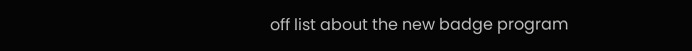off list about the new badge program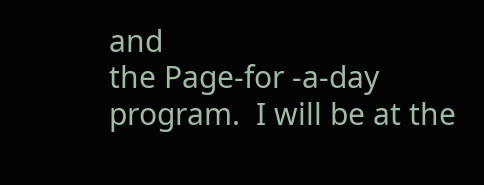and
the Page-for -a-day program.  I will be at the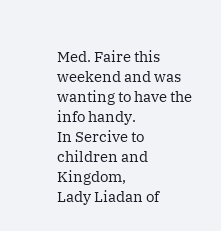Med. Faire this weekend and was
wanting to have the info handy.
In Sercive to children and Kingdom,
Lady Liadan of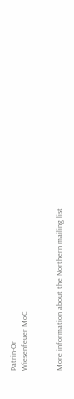Patrin-Or
Wiesenfeuer MoC


More information about the Northern mailing list